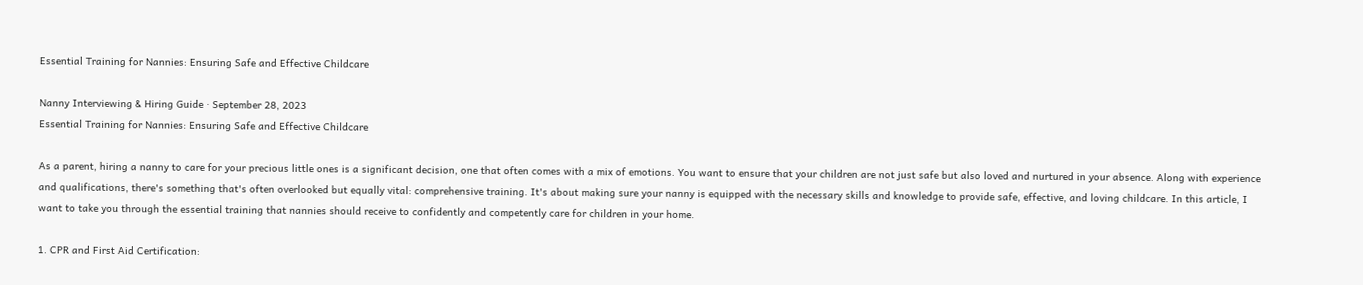Essential Training for Nannies: Ensuring Safe and Effective Childcare

Nanny Interviewing & Hiring Guide · September 28, 2023
Essential Training for Nannies: Ensuring Safe and Effective Childcare

As a parent, hiring a nanny to care for your precious little ones is a significant decision, one that often comes with a mix of emotions. You want to ensure that your children are not just safe but also loved and nurtured in your absence. Along with experience and qualifications, there's something that's often overlooked but equally vital: comprehensive training. It's about making sure your nanny is equipped with the necessary skills and knowledge to provide safe, effective, and loving childcare. In this article, I want to take you through the essential training that nannies should receive to confidently and competently care for children in your home.

1. CPR and First Aid Certification: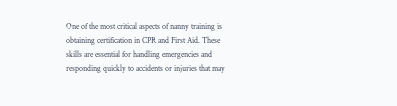One of the most critical aspects of nanny training is obtaining certification in CPR and First Aid. These skills are essential for handling emergencies and responding quickly to accidents or injuries that may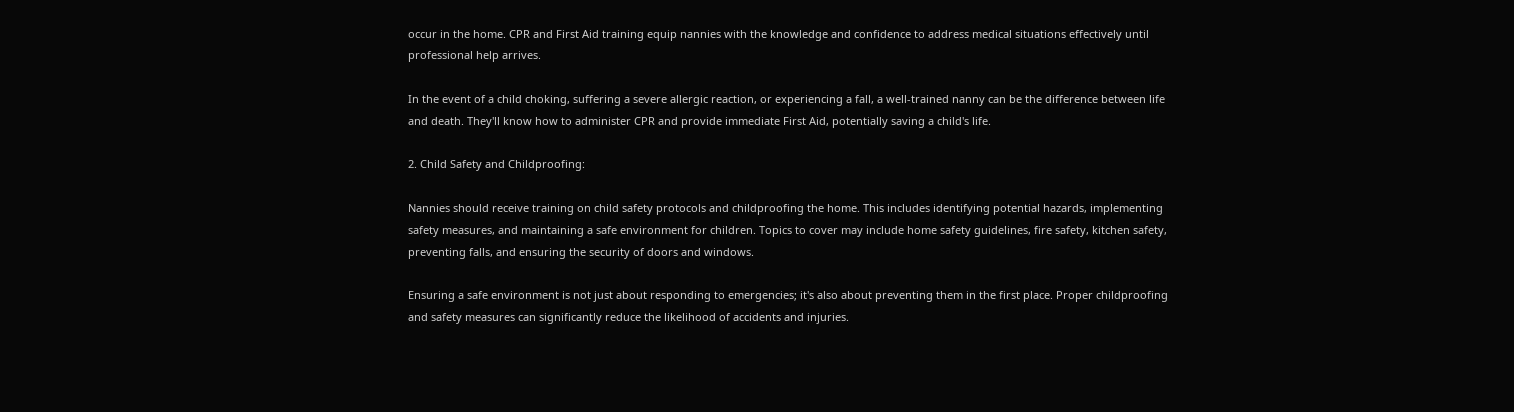occur in the home. CPR and First Aid training equip nannies with the knowledge and confidence to address medical situations effectively until professional help arrives.

In the event of a child choking, suffering a severe allergic reaction, or experiencing a fall, a well-trained nanny can be the difference between life and death. They'll know how to administer CPR and provide immediate First Aid, potentially saving a child's life.

2. Child Safety and Childproofing:

Nannies should receive training on child safety protocols and childproofing the home. This includes identifying potential hazards, implementing safety measures, and maintaining a safe environment for children. Topics to cover may include home safety guidelines, fire safety, kitchen safety, preventing falls, and ensuring the security of doors and windows.

Ensuring a safe environment is not just about responding to emergencies; it's also about preventing them in the first place. Proper childproofing and safety measures can significantly reduce the likelihood of accidents and injuries.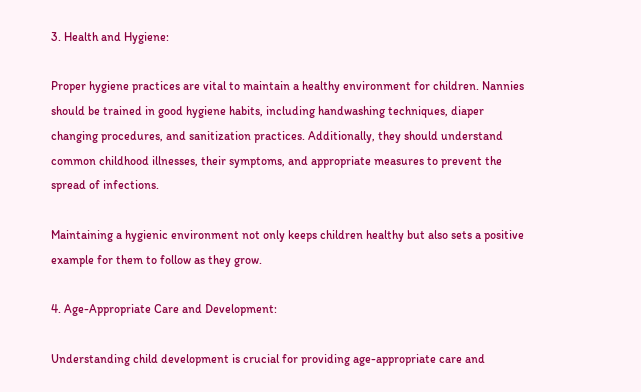3. Health and Hygiene:

Proper hygiene practices are vital to maintain a healthy environment for children. Nannies should be trained in good hygiene habits, including handwashing techniques, diaper changing procedures, and sanitization practices. Additionally, they should understand common childhood illnesses, their symptoms, and appropriate measures to prevent the spread of infections.

Maintaining a hygienic environment not only keeps children healthy but also sets a positive example for them to follow as they grow.

4. Age-Appropriate Care and Development:

Understanding child development is crucial for providing age-appropriate care and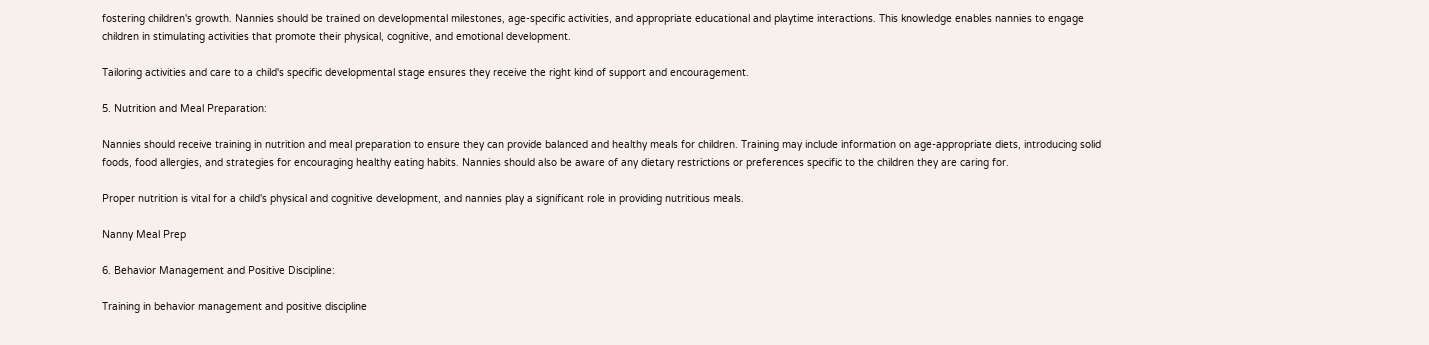fostering children's growth. Nannies should be trained on developmental milestones, age-specific activities, and appropriate educational and playtime interactions. This knowledge enables nannies to engage children in stimulating activities that promote their physical, cognitive, and emotional development.

Tailoring activities and care to a child's specific developmental stage ensures they receive the right kind of support and encouragement.

5. Nutrition and Meal Preparation:

Nannies should receive training in nutrition and meal preparation to ensure they can provide balanced and healthy meals for children. Training may include information on age-appropriate diets, introducing solid foods, food allergies, and strategies for encouraging healthy eating habits. Nannies should also be aware of any dietary restrictions or preferences specific to the children they are caring for.

Proper nutrition is vital for a child's physical and cognitive development, and nannies play a significant role in providing nutritious meals.

Nanny Meal Prep

6. Behavior Management and Positive Discipline:

Training in behavior management and positive discipline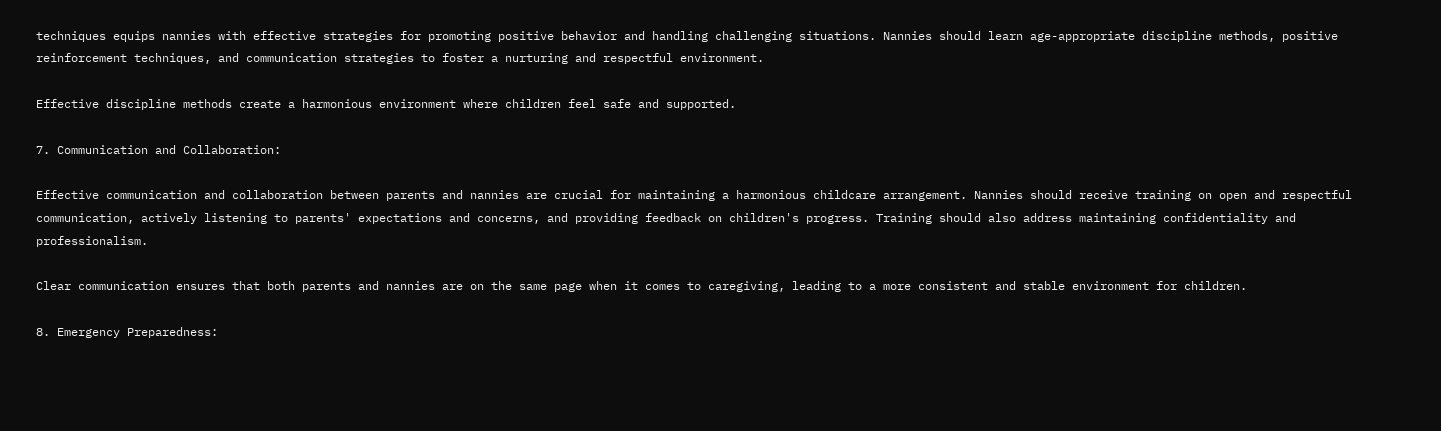techniques equips nannies with effective strategies for promoting positive behavior and handling challenging situations. Nannies should learn age-appropriate discipline methods, positive reinforcement techniques, and communication strategies to foster a nurturing and respectful environment.

Effective discipline methods create a harmonious environment where children feel safe and supported.

7. Communication and Collaboration:

Effective communication and collaboration between parents and nannies are crucial for maintaining a harmonious childcare arrangement. Nannies should receive training on open and respectful communication, actively listening to parents' expectations and concerns, and providing feedback on children's progress. Training should also address maintaining confidentiality and professionalism.

Clear communication ensures that both parents and nannies are on the same page when it comes to caregiving, leading to a more consistent and stable environment for children.

8. Emergency Preparedness: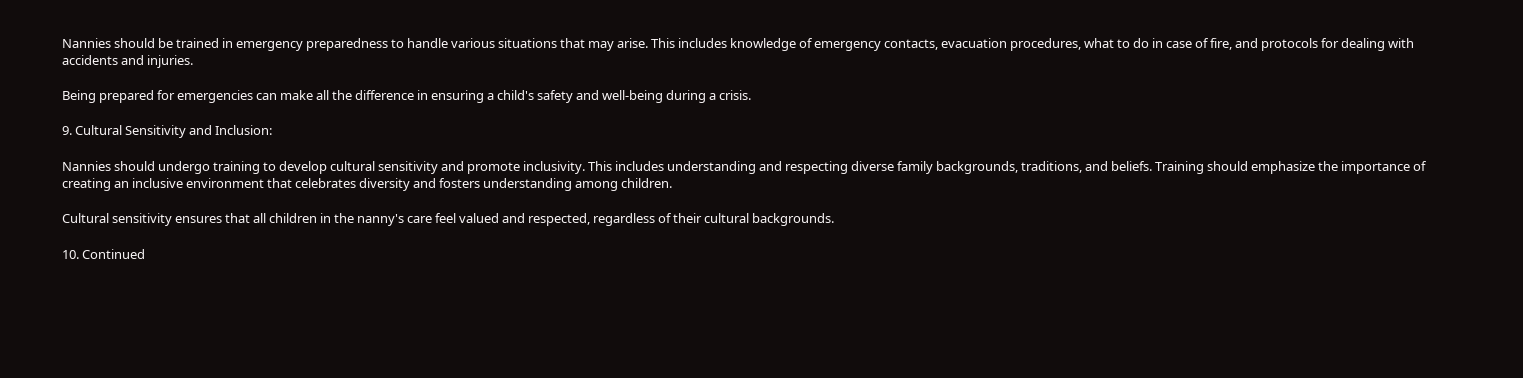Nannies should be trained in emergency preparedness to handle various situations that may arise. This includes knowledge of emergency contacts, evacuation procedures, what to do in case of fire, and protocols for dealing with accidents and injuries.

Being prepared for emergencies can make all the difference in ensuring a child's safety and well-being during a crisis.

9. Cultural Sensitivity and Inclusion:

Nannies should undergo training to develop cultural sensitivity and promote inclusivity. This includes understanding and respecting diverse family backgrounds, traditions, and beliefs. Training should emphasize the importance of creating an inclusive environment that celebrates diversity and fosters understanding among children.

Cultural sensitivity ensures that all children in the nanny's care feel valued and respected, regardless of their cultural backgrounds.

10. Continued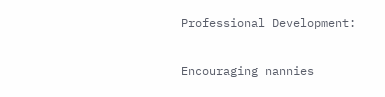Professional Development:

Encouraging nannies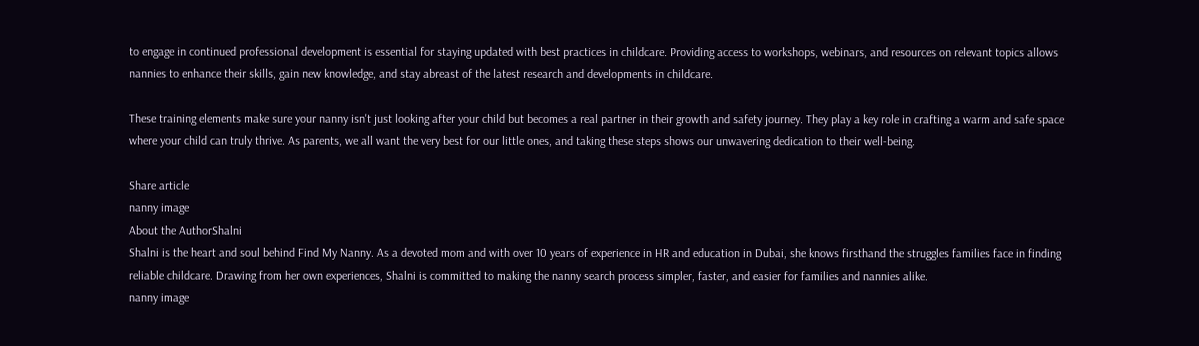to engage in continued professional development is essential for staying updated with best practices in childcare. Providing access to workshops, webinars, and resources on relevant topics allows nannies to enhance their skills, gain new knowledge, and stay abreast of the latest research and developments in childcare.

These training elements make sure your nanny isn't just looking after your child but becomes a real partner in their growth and safety journey. They play a key role in crafting a warm and safe space where your child can truly thrive. As parents, we all want the very best for our little ones, and taking these steps shows our unwavering dedication to their well-being.

Share article
nanny image
About the AuthorShalni
Shalni is the heart and soul behind Find My Nanny. As a devoted mom and with over 10 years of experience in HR and education in Dubai, she knows firsthand the struggles families face in finding reliable childcare. Drawing from her own experiences, Shalni is committed to making the nanny search process simpler, faster, and easier for families and nannies alike.
nanny image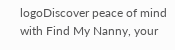logoDiscover peace of mind with Find My Nanny, your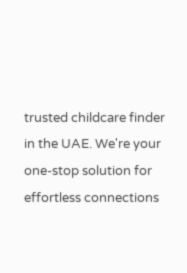trusted childcare finder in the UAE. We're your one-stop solution for effortless connections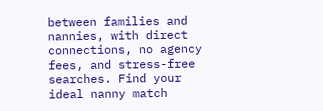between families and nannies, with direct connections, no agency fees, and stress-free searches. Find your ideal nanny match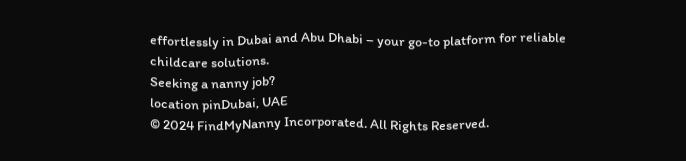effortlessly in Dubai and Abu Dhabi – your go-to platform for reliable childcare solutions.
Seeking a nanny job?
location pinDubai, UAE
© 2024 FindMyNanny Incorporated. All Rights Reserved.